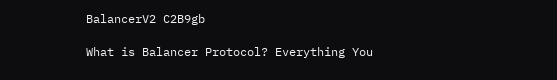BalancerV2 C2B9gb

What is Balancer Protocol? Everything You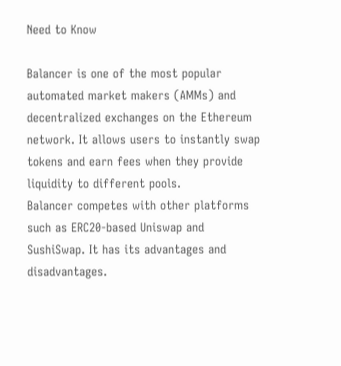Need to Know

Balancer is one of the most popular automated market makers (AMMs) and decentralized exchanges on the Ethereum network. It allows users to instantly swap tokens and earn fees when they provide liquidity to different pools.
Balancer competes with other platforms such as ERC20-based Uniswap and SushiSwap. It has its advantages and disadvantages.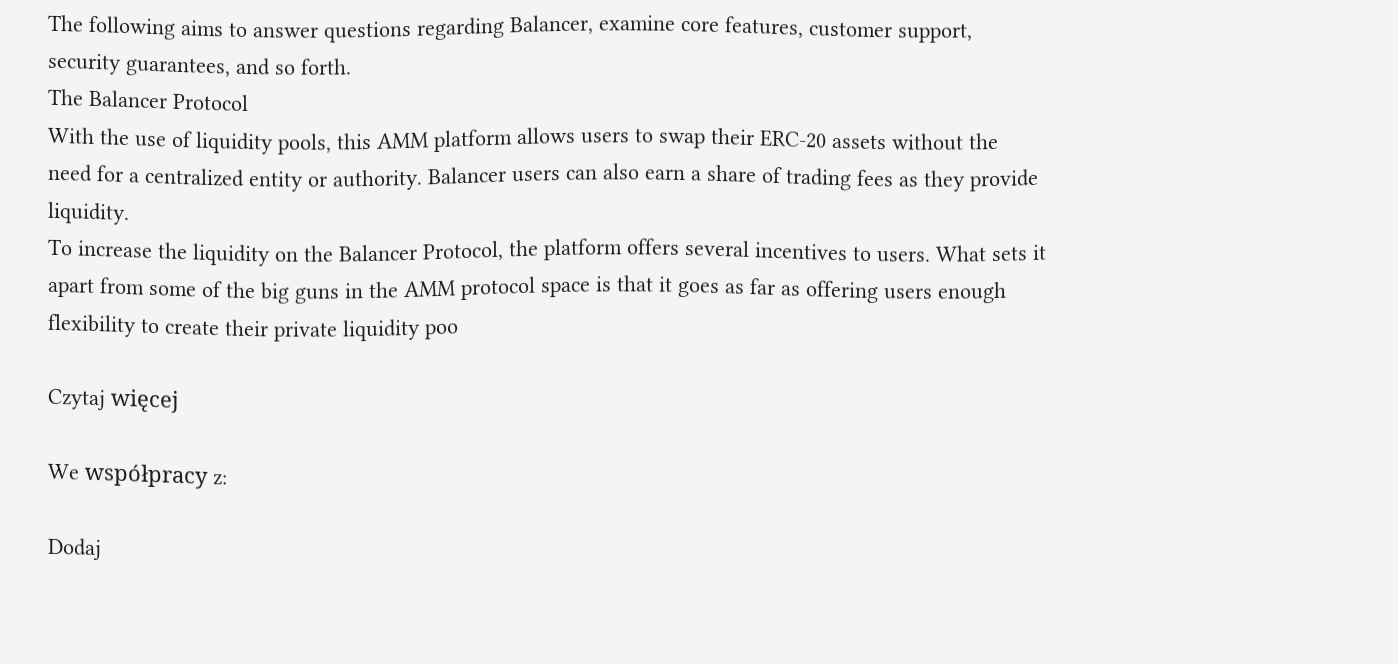The following aims to answer questions regarding Balancer, examine core features, customer support, security guarantees, and so forth.
The Balancer Protocol
With the use of liquidity pools, this AMM platform allows users to swap their ERC-20 assets without the need for a centralized entity or authority. Balancer users can also earn a share of trading fees as they provide liquidity.
To increase the liquidity on the Balancer Protocol, the platform offers several incentives to users. What sets it apart from some of the big guns in the AMM protocol space is that it goes as far as offering users enough flexibility to create their private liquidity poo

Czytaj więcej

We współpracy z:

Dodaj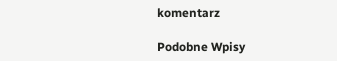komentarz

Podobne Wpisy